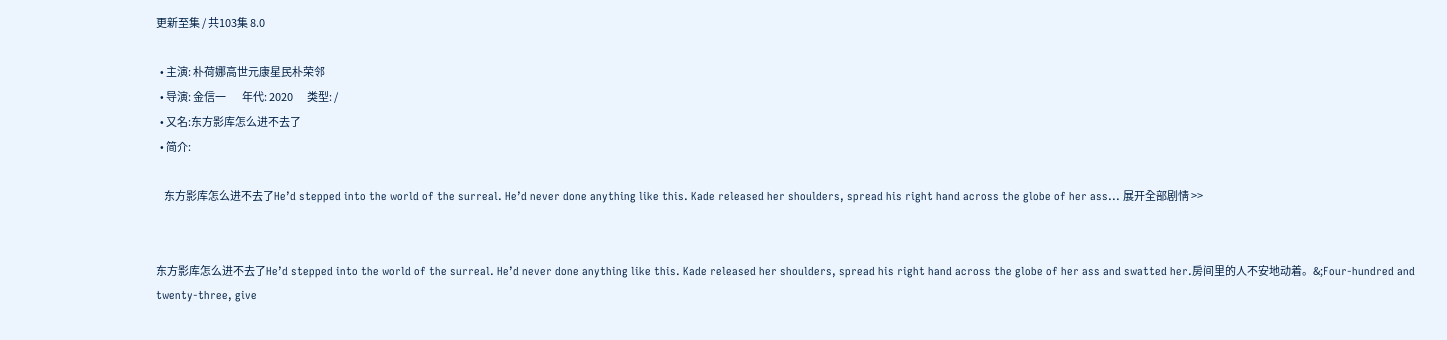更新至集 / 共103集 8.0

  • 主演: 朴荷娜高世元康星民朴荣邻
  • 导演: 金信一        年代: 2020       类型: /
  • 又名:东方影库怎么进不去了
  • 简介:

    东方影库怎么进不去了He’d stepped into the world of the surreal. He’d never done anything like this. Kade released her shoulders, spread his right hand across the globe of her ass... 展开全部剧情 >>


东方影库怎么进不去了He’d stepped into the world of the surreal. He’d never done anything like this. Kade released her shoulders, spread his right hand across the globe of her ass and swatted her.房间里的人不安地动着。&;Four-hundred and twenty-three, give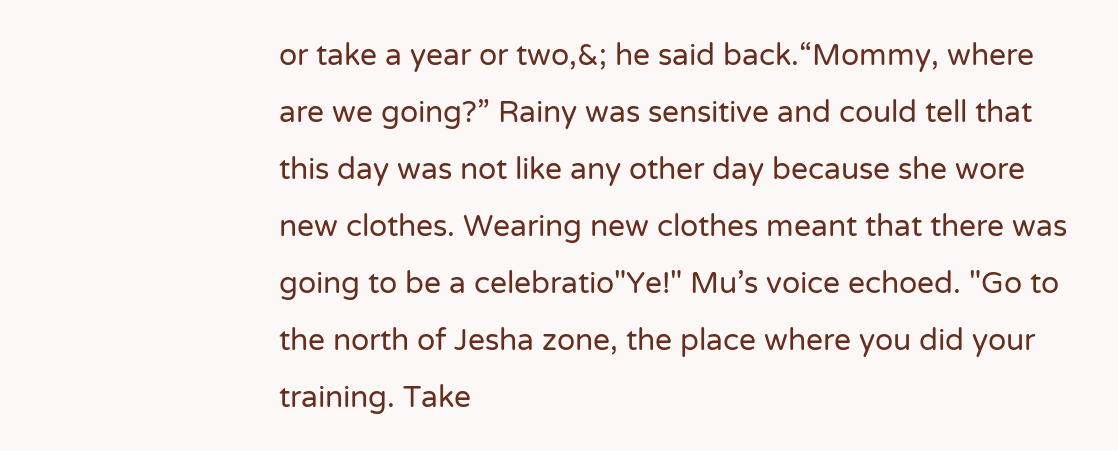or take a year or two,&; he said back.“Mommy, where are we going?” Rainy was sensitive and could tell that this day was not like any other day because she wore new clothes. Wearing new clothes meant that there was going to be a celebratio"Ye!" Mu’s voice echoed. "Go to the north of Jesha zone, the place where you did your training. Take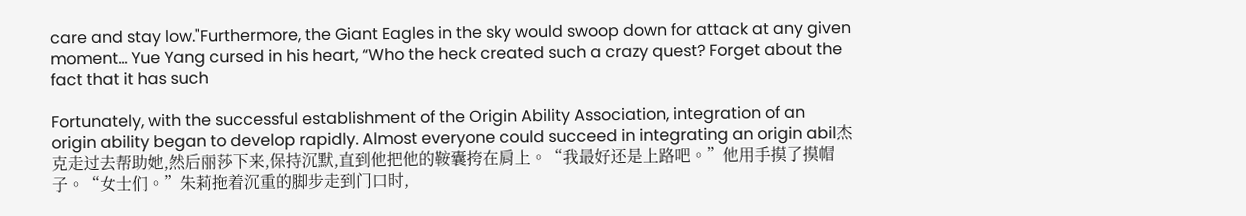care and stay low."Furthermore, the Giant Eagles in the sky would swoop down for attack at any given moment… Yue Yang cursed in his heart, “Who the heck created such a crazy quest? Forget about the fact that it has such

Fortunately, with the successful establishment of the Origin Ability Association, integration of an origin ability began to develop rapidly. Almost everyone could succeed in integrating an origin abil杰克走过去帮助她,然后丽莎下来,保持沉默,直到他把他的鞍囊挎在肩上。“我最好还是上路吧。”他用手摸了摸帽子。“女士们。”朱莉拖着沉重的脚步走到门口时,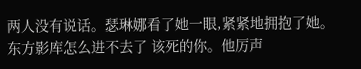两人没有说话。瑟琳娜看了她一眼,紧紧地拥抱了她。东方影库怎么进不去了 该死的你。他厉声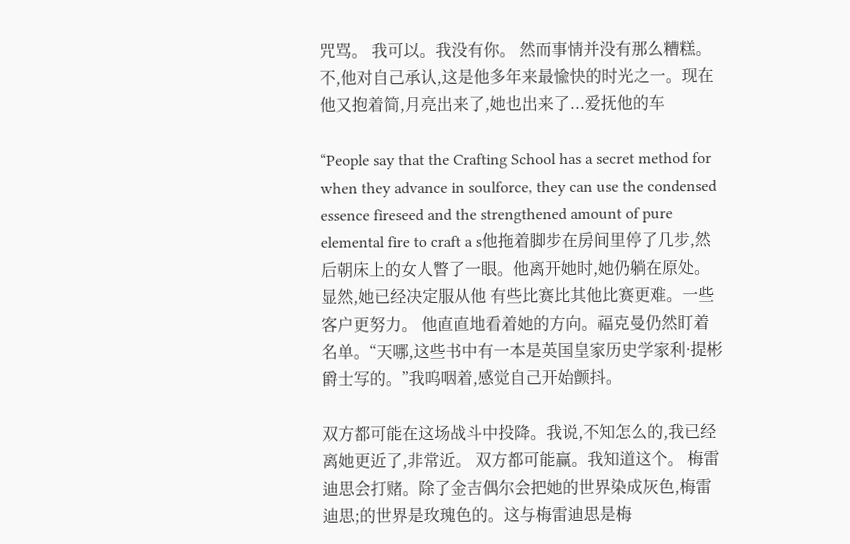咒骂。 我可以。我没有你。 然而事情并没有那么糟糕。不,他对自己承认,这是他多年来最愉快的时光之一。现在他又抱着简,月亮出来了,她也出来了...爱抚他的车

“People say that the Crafting School has a secret method for when they advance in soulforce, they can use the condensed essence fireseed and the strengthened amount of pure elemental fire to craft a s他拖着脚步在房间里停了几步,然后朝床上的女人瞥了一眼。他离开她时,她仍躺在原处。显然,她已经决定服从他 有些比赛比其他比赛更难。一些客户更努力。 他直直地看着她的方向。福克曼仍然盯着名单。“天哪,这些书中有一本是英国皇家历史学家利·提彬爵士写的。”我呜咽着,感觉自己开始颤抖。

双方都可能在这场战斗中投降。我说,不知怎么的,我已经离她更近了,非常近。 双方都可能赢。我知道这个。 梅雷迪思会打赌。除了金吉偶尔会把她的世界染成灰色,梅雷迪思;的世界是玫瑰色的。这与梅雷迪思是梅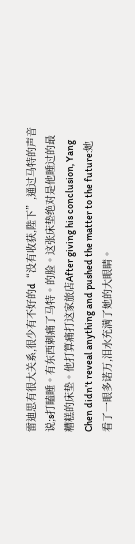雷迪思有很大关系,很少有不好的d“没有收获,陛下”,通过马特的声音说;s打瞌睡。有东西刺痛了马特。的脸。这张床垫绝对是他睡过的最糟糕的床垫。他打算痛打这家旅店After giving his conclusion, Yang Chen didn’t reveal anything and pushed the matter to the future:她看了一眼多诺万,泪水充满了她的大眼睛。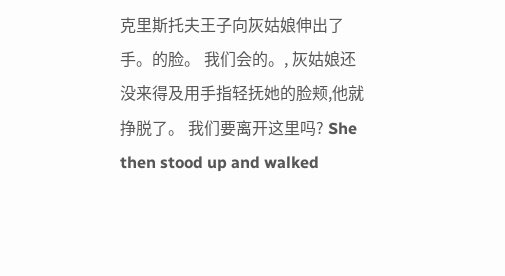克里斯托夫王子向灰姑娘伸出了手。的脸。 我们会的。, 灰姑娘还没来得及用手指轻抚她的脸颊,他就挣脱了。 我们要离开这里吗? She then stood up and walked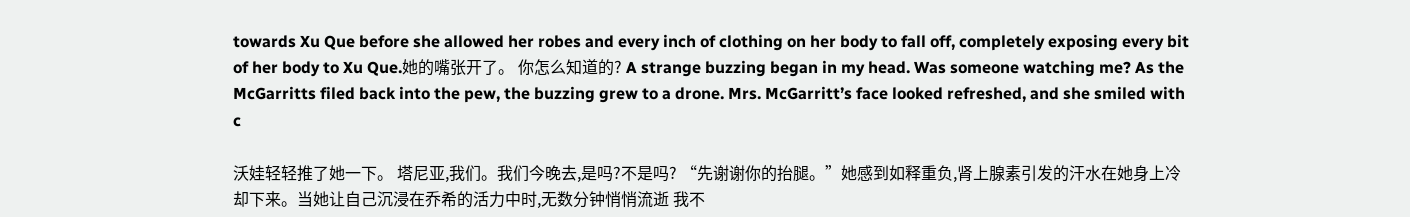towards Xu Que before she allowed her robes and every inch of clothing on her body to fall off, completely exposing every bit of her body to Xu Que.她的嘴张开了。 你怎么知道的? A strange buzzing began in my head. Was someone watching me? As the McGarritts filed back into the pew, the buzzing grew to a drone. Mrs. McGarritt’s face looked refreshed, and she smiled with c

沃娃轻轻推了她一下。 塔尼亚,我们。我们今晚去,是吗?不是吗? “先谢谢你的抬腿。”她感到如释重负,肾上腺素引发的汗水在她身上冷却下来。当她让自己沉浸在乔希的活力中时,无数分钟悄悄流逝 我不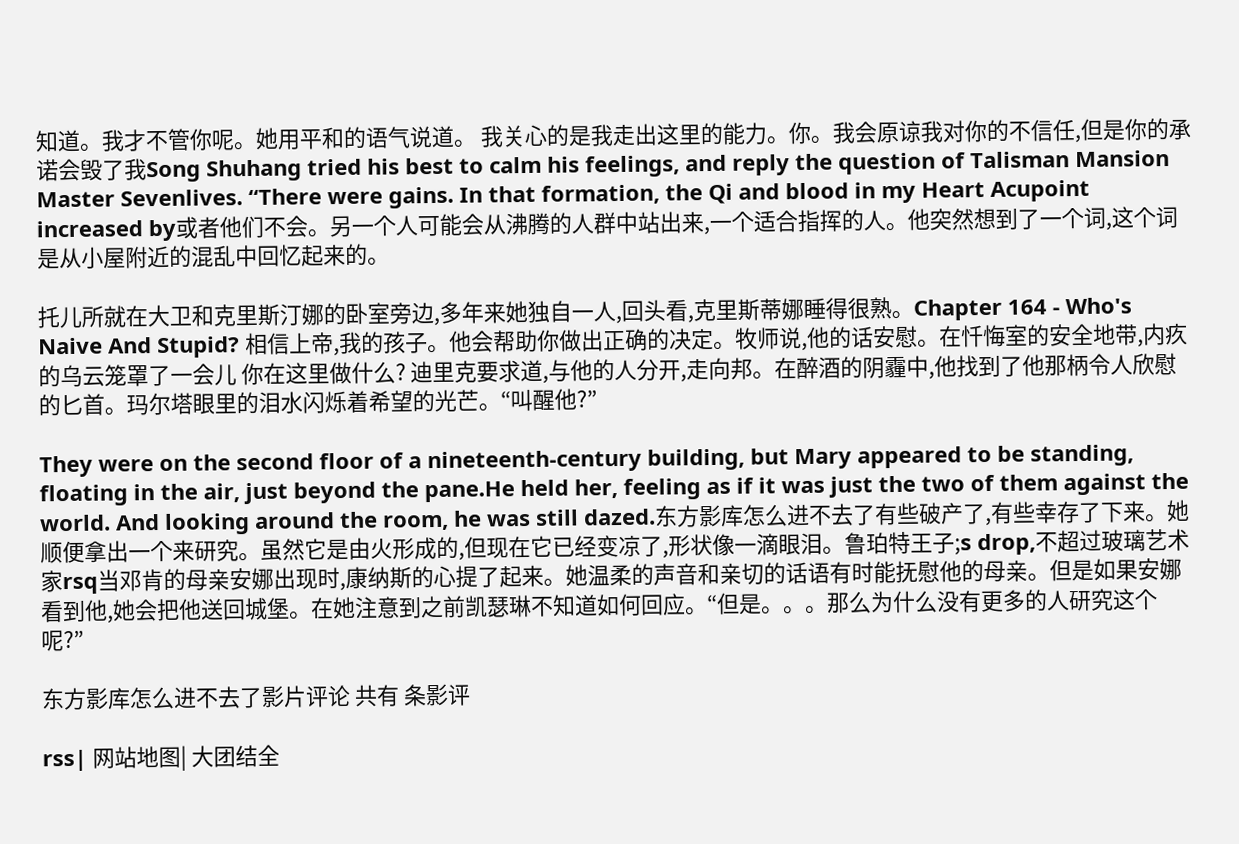知道。我才不管你呢。她用平和的语气说道。 我关心的是我走出这里的能力。你。我会原谅我对你的不信任,但是你的承诺会毁了我Song Shuhang tried his best to calm his feelings, and reply the question of Talisman Mansion Master Sevenlives. “There were gains. In that formation, the Qi and blood in my Heart Acupoint increased by或者他们不会。另一个人可能会从沸腾的人群中站出来,一个适合指挥的人。他突然想到了一个词,这个词是从小屋附近的混乱中回忆起来的。

托儿所就在大卫和克里斯汀娜的卧室旁边,多年来她独自一人,回头看,克里斯蒂娜睡得很熟。Chapter 164 - Who's Naive And Stupid? 相信上帝,我的孩子。他会帮助你做出正确的决定。牧师说,他的话安慰。在忏悔室的安全地带,内疚的乌云笼罩了一会儿 你在这里做什么? 迪里克要求道,与他的人分开,走向邦。在醉酒的阴霾中,他找到了他那柄令人欣慰的匕首。玛尔塔眼里的泪水闪烁着希望的光芒。“叫醒他?”

They were on the second floor of a nineteenth-century building, but Mary appeared to be standing, floating in the air, just beyond the pane.He held her, feeling as if it was just the two of them against the world. And looking around the room, he was still dazed.东方影库怎么进不去了有些破产了,有些幸存了下来。她顺便拿出一个来研究。虽然它是由火形成的,但现在它已经变凉了,形状像一滴眼泪。鲁珀特王子;s drop,不超过玻璃艺术家rsq当邓肯的母亲安娜出现时,康纳斯的心提了起来。她温柔的声音和亲切的话语有时能抚慰他的母亲。但是如果安娜看到他,她会把他送回城堡。在她注意到之前凯瑟琳不知道如何回应。“但是。。。那么为什么没有更多的人研究这个呢?”

东方影库怎么进不去了影片评论 共有 条影评

rss| 网站地图| 大团结全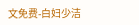文免费-白妇少洁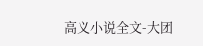高义小说全文-大团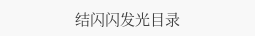结闪闪发光目录